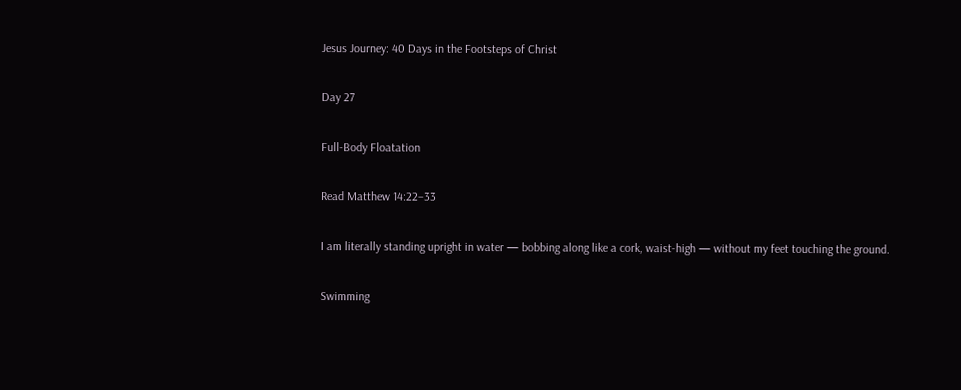Jesus Journey: 40 Days in the Footsteps of Christ

Day 27

Full-Body Floatation

Read Matthew 14:22–33

I am literally standing upright in water — bobbing along like a cork, waist-high — without my feet touching the ground.

Swimming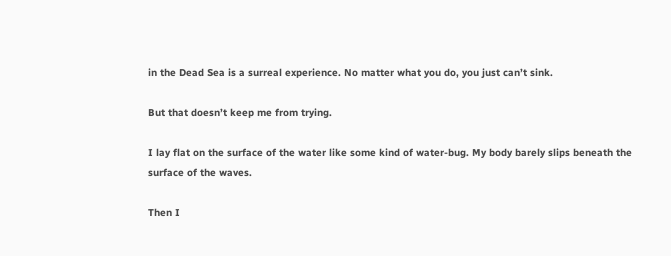in the Dead Sea is a surreal experience. No matter what you do, you just can’t sink.

But that doesn’t keep me from trying.

I lay flat on the surface of the water like some kind of water-bug. My body barely slips beneath the surface of the waves.

Then I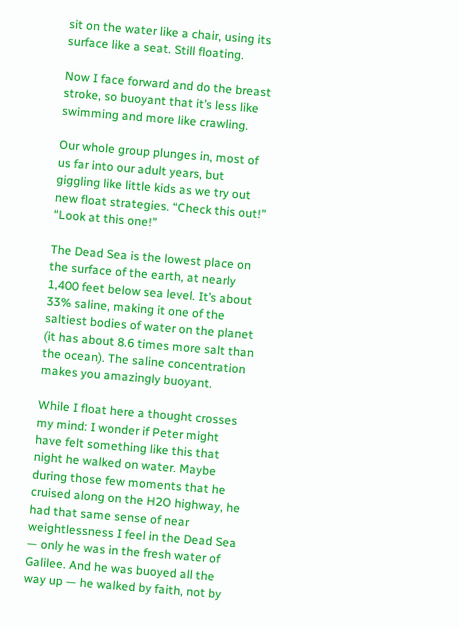sit on the water like a chair, using its surface like a seat. Still floating.

Now I face forward and do the breast stroke, so buoyant that it’s less like swimming and more like crawling.

Our whole group plunges in, most of us far into our adult years, but giggling like little kids as we try out new float strategies. “Check this out!” “Look at this one!”

The Dead Sea is the lowest place on the surface of the earth, at nearly 1,400 feet below sea level. It’s about 33% saline, making it one of the saltiest bodies of water on the planet (it has about 8.6 times more salt than the ocean). The saline concentration makes you amazingly buoyant.

While I float here a thought crosses my mind: I wonder if Peter might have felt something like this that night he walked on water. Maybe during those few moments that he cruised along on the H2O highway, he had that same sense of near weightlessness I feel in the Dead Sea — only he was in the fresh water of Galilee. And he was buoyed all the way up — he walked by faith, not by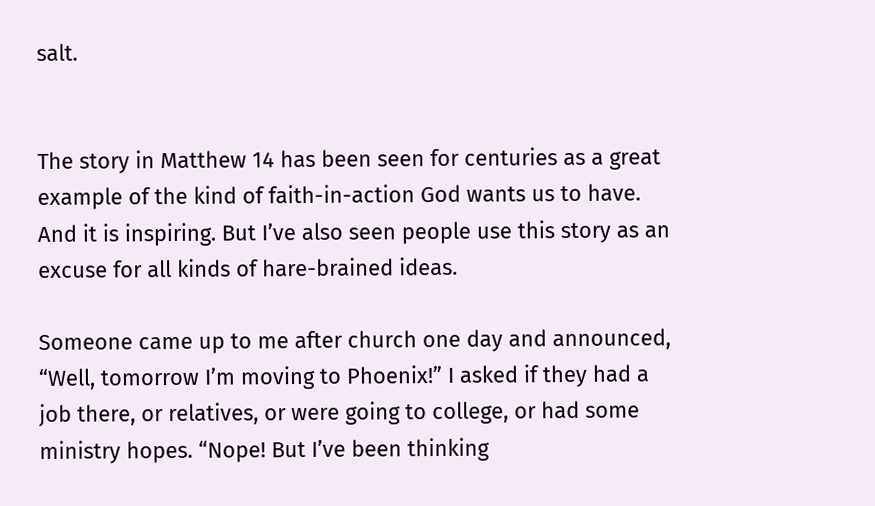salt.


The story in Matthew 14 has been seen for centuries as a great example of the kind of faith-in-action God wants us to have. And it is inspiring. But I’ve also seen people use this story as an excuse for all kinds of hare-brained ideas.

Someone came up to me after church one day and announced, “Well, tomorrow I’m moving to Phoenix!” I asked if they had a job there, or relatives, or were going to college, or had some ministry hopes. “Nope! But I’ve been thinking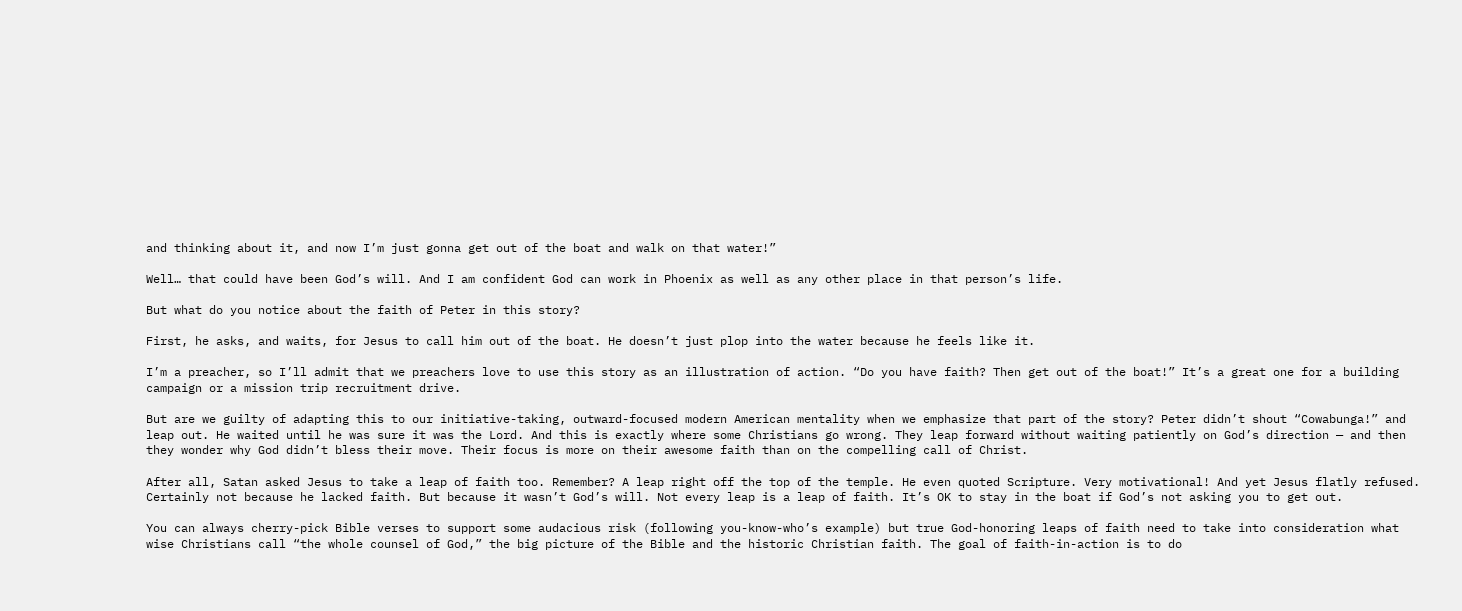and thinking about it, and now I’m just gonna get out of the boat and walk on that water!”

Well… that could have been God’s will. And I am confident God can work in Phoenix as well as any other place in that person’s life.

But what do you notice about the faith of Peter in this story?

First, he asks, and waits, for Jesus to call him out of the boat. He doesn’t just plop into the water because he feels like it.

I’m a preacher, so I’ll admit that we preachers love to use this story as an illustration of action. “Do you have faith? Then get out of the boat!” It’s a great one for a building campaign or a mission trip recruitment drive.

But are we guilty of adapting this to our initiative-taking, outward-focused modern American mentality when we emphasize that part of the story? Peter didn’t shout “Cowabunga!” and leap out. He waited until he was sure it was the Lord. And this is exactly where some Christians go wrong. They leap forward without waiting patiently on God’s direction — and then they wonder why God didn’t bless their move. Their focus is more on their awesome faith than on the compelling call of Christ.

After all, Satan asked Jesus to take a leap of faith too. Remember? A leap right off the top of the temple. He even quoted Scripture. Very motivational! And yet Jesus flatly refused. Certainly not because he lacked faith. But because it wasn’t God’s will. Not every leap is a leap of faith. It’s OK to stay in the boat if God’s not asking you to get out.

You can always cherry-pick Bible verses to support some audacious risk (following you-know-who’s example) but true God-honoring leaps of faith need to take into consideration what wise Christians call “the whole counsel of God,” the big picture of the Bible and the historic Christian faith. The goal of faith-in-action is to do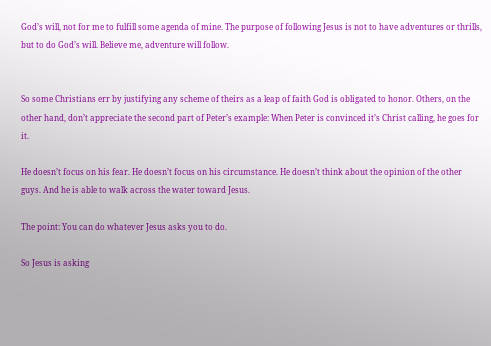God’s will, not for me to fulfill some agenda of mine. The purpose of following Jesus is not to have adventures or thrills, but to do God’s will. Believe me, adventure will follow.


So some Christians err by justifying any scheme of theirs as a leap of faith God is obligated to honor. Others, on the other hand, don’t appreciate the second part of Peter’s example: When Peter is convinced it’s Christ calling, he goes for it.

He doesn’t focus on his fear. He doesn’t focus on his circumstance. He doesn’t think about the opinion of the other guys. And he is able to walk across the water toward Jesus.

The point: You can do whatever Jesus asks you to do.

So Jesus is asking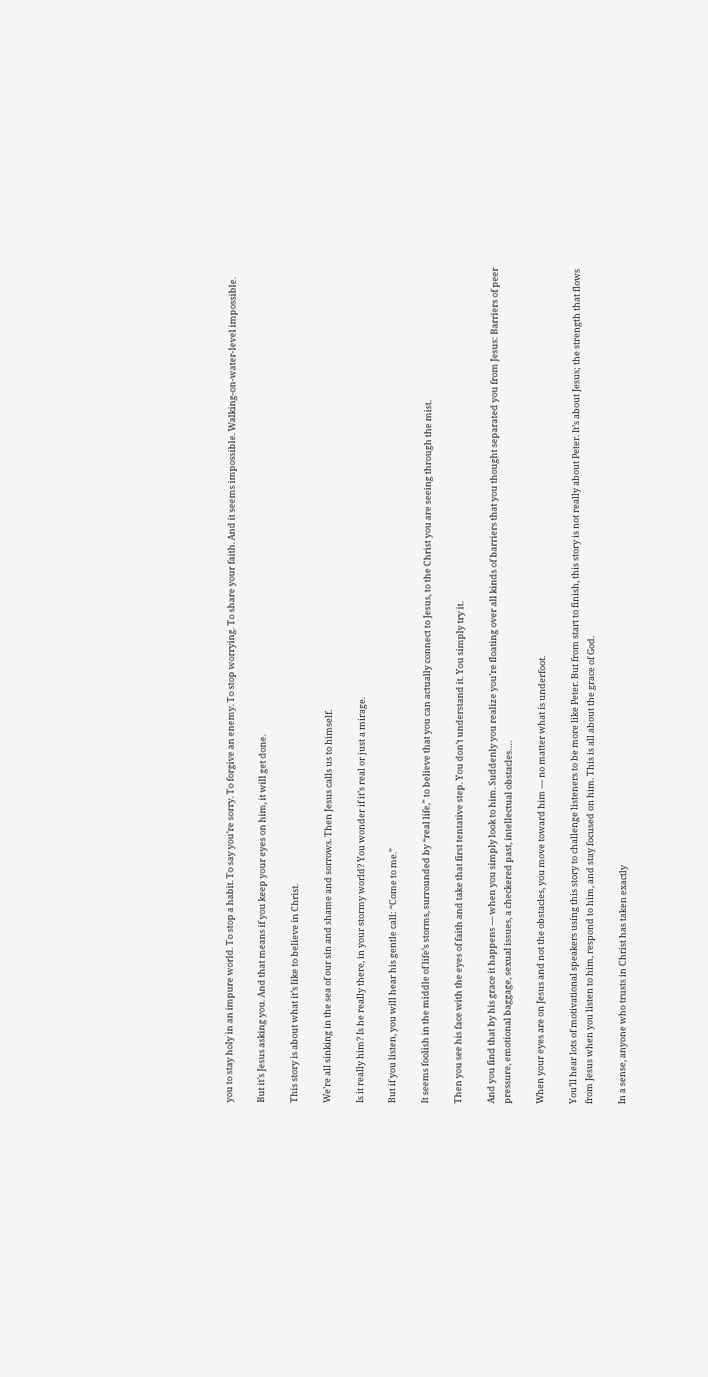you to stay holy in an impure world. To stop a habit. To say you’re sorry. To forgive an enemy. To stop worrying. To share your faith. And it seems impossible. Walking-on-water-level impossible.

But it’s Jesus asking you. And that means if you keep your eyes on him, it will get done.

This story is about what it’s like to believe in Christ.

We’re all sinking in the sea of our sin and shame and sorrows. Then Jesus calls us to himself.

Is it really him? Is he really there, in your stormy world? You wonder if it’s real or just a mirage.

But if you listen, you will hear his gentle call: “Come to me.”

It seems foolish in the middle of life’s storms, surrounded by “real life,” to believe that you can actually connect to Jesus, to the Christ you are seeing through the mist.

Then you see his face with the eyes of faith and take that first tentative step. You don’t understand it. You simply try it.

And you find that by his grace it happens — when you simply look to him. Suddenly you realize you’re floating over all kinds of barriers that you thought separated you from Jesus: Barriers of peer pressure, emotional baggage, sexual issues, a checkered past, intellectual obstacles….

When your eyes are on Jesus and not the obstacles, you move toward him — no matter what is underfoot.

You’ll hear lots of motivational speakers using this story to challenge listeners to be more like Peter. But from start to finish, this story is not really about Peter. It’s about Jesus; the strength that flows from Jesus when you listen to him, respond to him, and stay focused on him. This is all about the grace of God.

In a sense, anyone who trusts in Christ has taken exactly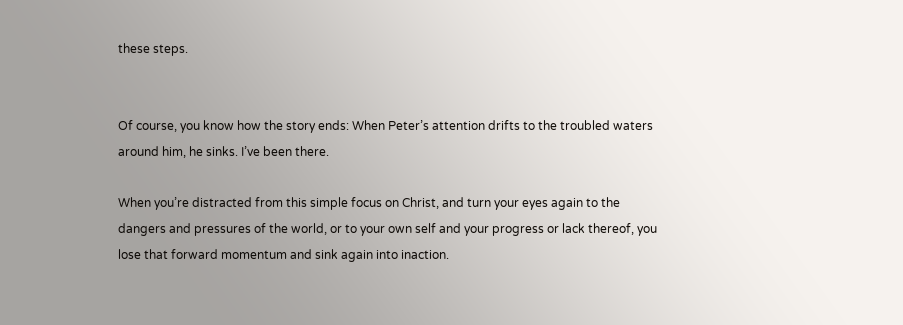these steps.


Of course, you know how the story ends: When Peter’s attention drifts to the troubled waters around him, he sinks. I’ve been there.

When you’re distracted from this simple focus on Christ, and turn your eyes again to the dangers and pressures of the world, or to your own self and your progress or lack thereof, you lose that forward momentum and sink again into inaction.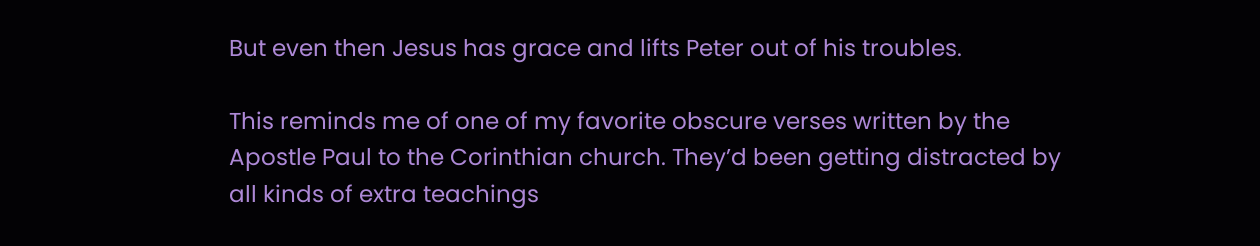But even then Jesus has grace and lifts Peter out of his troubles.

This reminds me of one of my favorite obscure verses written by the Apostle Paul to the Corinthian church. They’d been getting distracted by all kinds of extra teachings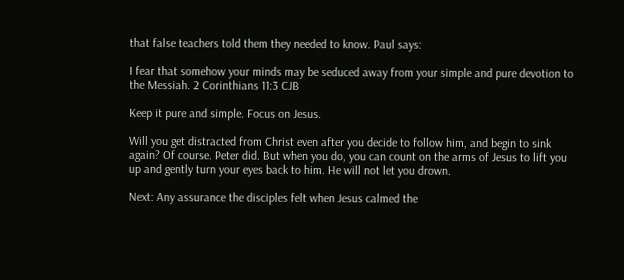that false teachers told them they needed to know. Paul says:

I fear that somehow your minds may be seduced away from your simple and pure devotion to the Messiah. 2 Corinthians 11:3 CJB

Keep it pure and simple. Focus on Jesus.

Will you get distracted from Christ even after you decide to follow him, and begin to sink again? Of course. Peter did. But when you do, you can count on the arms of Jesus to lift you up and gently turn your eyes back to him. He will not let you drown.

Next: Any assurance the disciples felt when Jesus calmed the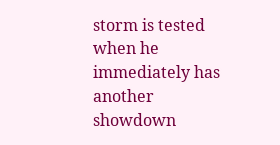storm is tested when he immediately has another showdown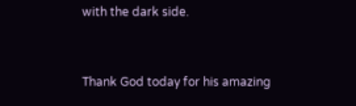with the dark side.


Thank God today for his amazing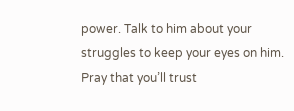power. Talk to him about your struggles to keep your eyes on him. Pray that you’ll trust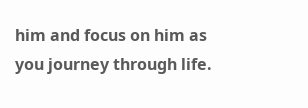him and focus on him as you journey through life.